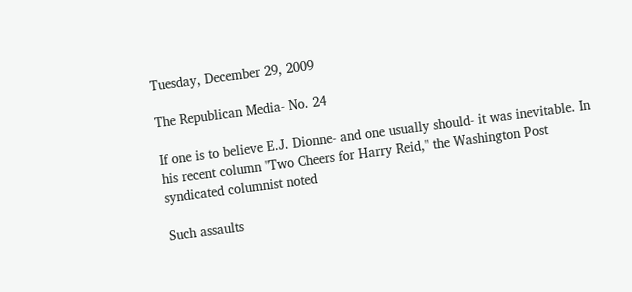Tuesday, December 29, 2009

The Republican Media- No. 24

If one is to believe E.J. Dionne- and one usually should- it was inevitable. In his recent column "Two Cheers for Harry Reid," the Washington Post syndicated columnist noted

Such assaults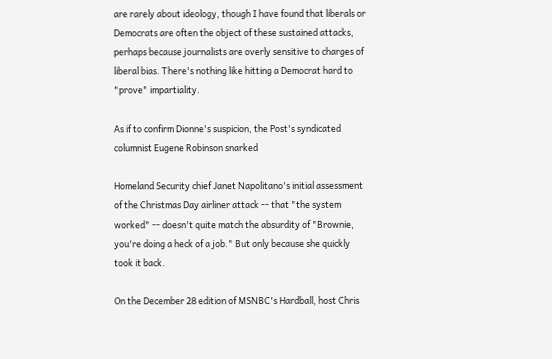are rarely about ideology, though I have found that liberals or Democrats are often the object of these sustained attacks, perhaps because journalists are overly sensitive to charges of liberal bias. There's nothing like hitting a Democrat hard to "prove" impartiality.

As if to confirm Dionne's suspicion, the Post's syndicated columnist Eugene Robinson snarked

Homeland Security chief Janet Napolitano's initial assessment of the Christmas Day airliner attack -- that "the system worked" -- doesn't quite match the absurdity of "Brownie, you're doing a heck of a job." But only because she quickly took it back.

On the December 28 edition of MSNBC's Hardball, host Chris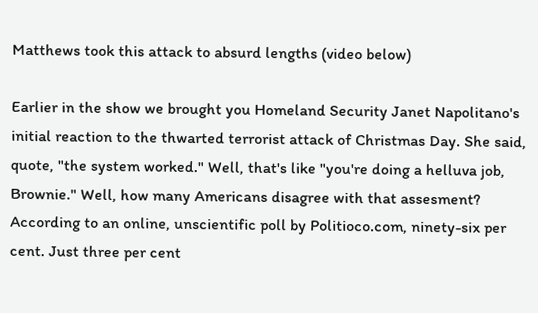Matthews took this attack to absurd lengths (video below)

Earlier in the show we brought you Homeland Security Janet Napolitano's initial reaction to the thwarted terrorist attack of Christmas Day. She said, quote, "the system worked." Well, that's like "you're doing a helluva job, Brownie." Well, how many Americans disagree with that assesment? According to an online, unscientific poll by Politioco.com, ninety-six per cent. Just three per cent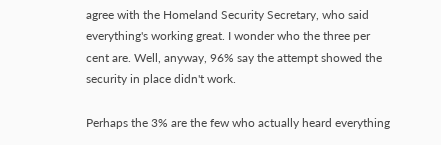agree with the Homeland Security Secretary, who said everything's working great. I wonder who the three per cent are. Well, anyway, 96% say the attempt showed the security in place didn't work.

Perhaps the 3% are the few who actually heard everything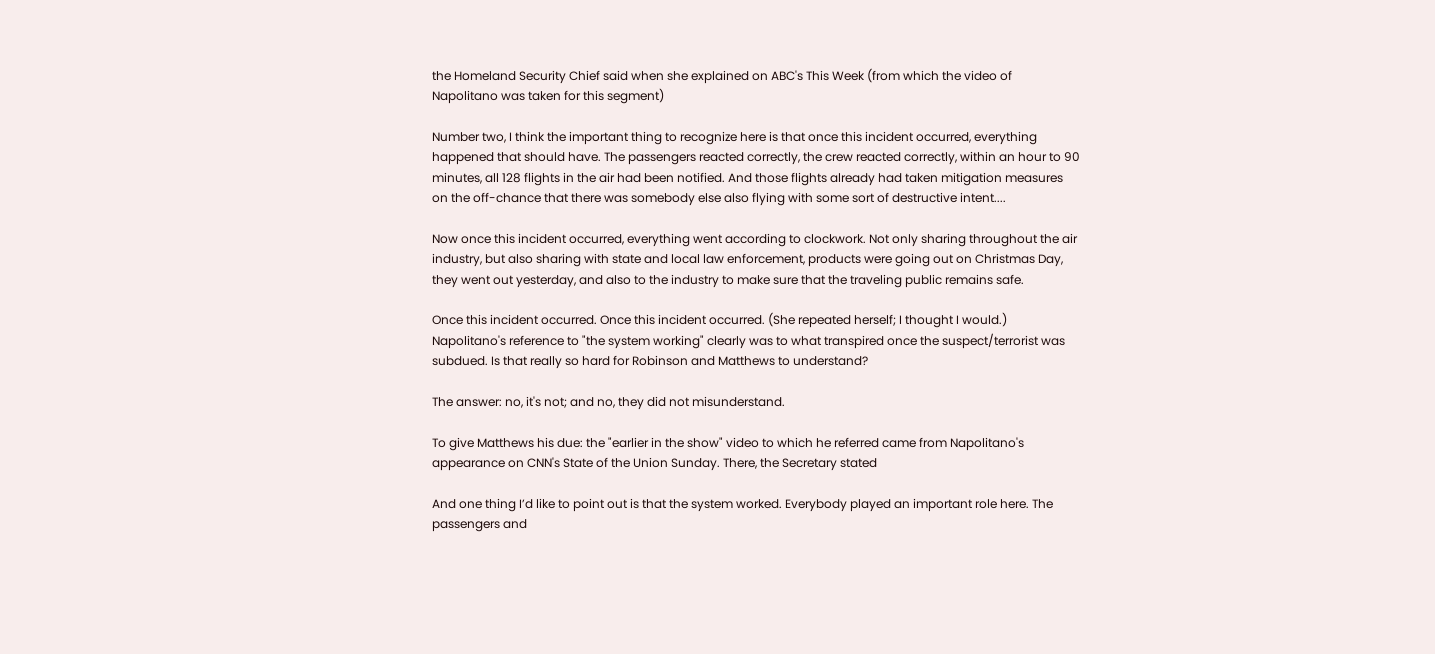the Homeland Security Chief said when she explained on ABC's This Week (from which the video of Napolitano was taken for this segment)

Number two, I think the important thing to recognize here is that once this incident occurred, everything happened that should have. The passengers reacted correctly, the crew reacted correctly, within an hour to 90 minutes, all 128 flights in the air had been notified. And those flights already had taken mitigation measures on the off-chance that there was somebody else also flying with some sort of destructive intent....

Now once this incident occurred, everything went according to clockwork. Not only sharing throughout the air industry, but also sharing with state and local law enforcement, products were going out on Christmas Day, they went out yesterday, and also to the industry to make sure that the traveling public remains safe.

Once this incident occurred. Once this incident occurred. (She repeated herself; I thought I would.) Napolitano's reference to "the system working" clearly was to what transpired once the suspect/terrorist was subdued. Is that really so hard for Robinson and Matthews to understand?

The answer: no, it's not; and no, they did not misunderstand.

To give Matthews his due: the "earlier in the show" video to which he referred came from Napolitano's appearance on CNN's State of the Union Sunday. There, the Secretary stated

And one thing I’d like to point out is that the system worked. Everybody played an important role here. The passengers and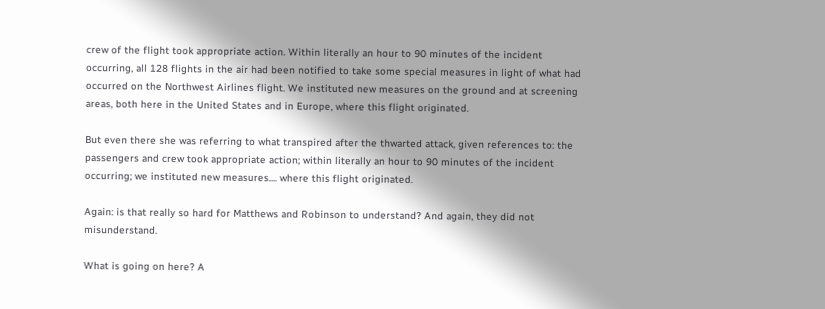crew of the flight took appropriate action. Within literally an hour to 90 minutes of the incident occurring, all 128 flights in the air had been notified to take some special measures in light of what had occurred on the Northwest Airlines flight. We instituted new measures on the ground and at screening areas, both here in the United States and in Europe, where this flight originated.

But even there she was referring to what transpired after the thwarted attack, given references to: the passengers and crew took appropriate action; within literally an hour to 90 minutes of the incident occurring; we instituted new measures.... where this flight originated.

Again: is that really so hard for Matthews and Robinson to understand? And again, they did not misunderstand.

What is going on here? A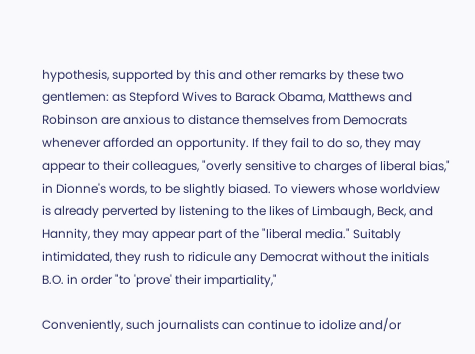hypothesis, supported by this and other remarks by these two gentlemen: as Stepford Wives to Barack Obama, Matthews and Robinson are anxious to distance themselves from Democrats whenever afforded an opportunity. If they fail to do so, they may appear to their colleagues, "overly sensitive to charges of liberal bias," in Dionne's words, to be slightly biased. To viewers whose worldview is already perverted by listening to the likes of Limbaugh, Beck, and Hannity, they may appear part of the "liberal media." Suitably intimidated, they rush to ridicule any Democrat without the initials B.O. in order "to 'prove' their impartiality,"

Conveniently, such journalists can continue to idolize and/or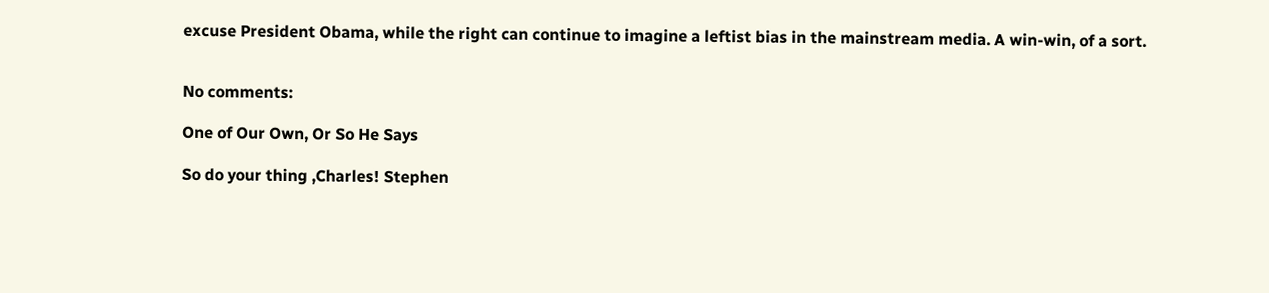excuse President Obama, while the right can continue to imagine a leftist bias in the mainstream media. A win-win, of a sort.


No comments:

One of Our Own, Or So He Says

So do your thing ,Charles! Stephen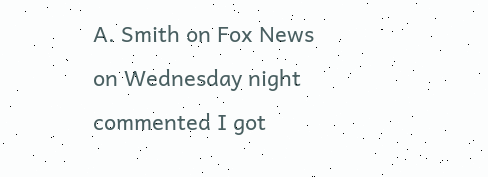A. Smith on Fox News on Wednesday night commented I got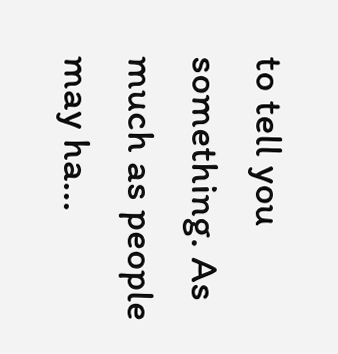to tell you something. As much as people may ha...